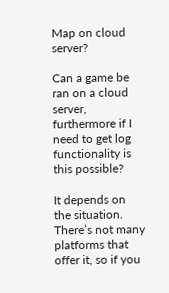Map on cloud server?

Can a game be ran on a cloud server, furthermore if I need to get log functionality is this possible?

It depends on the situation.
There’s not many platforms that offer it, so if you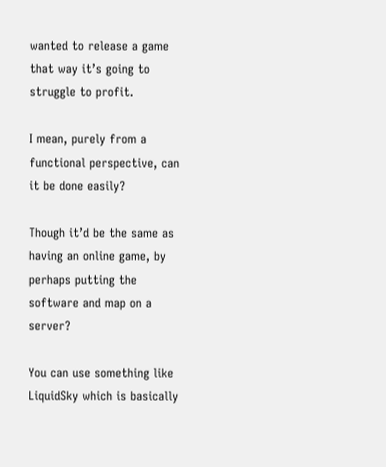wanted to release a game that way it’s going to struggle to profit.

I mean, purely from a functional perspective, can it be done easily?

Though it’d be the same as having an online game, by perhaps putting the software and map on a server?

You can use something like LiquidSky which is basically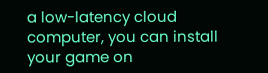a low-latency cloud computer, you can install your game on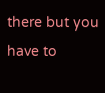there but you have to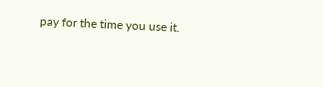pay for the time you use it.